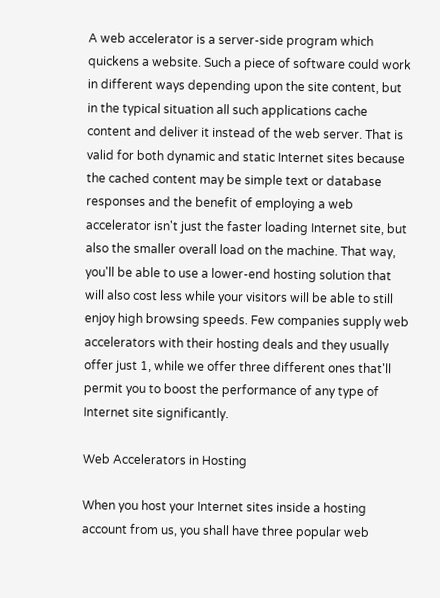A web accelerator is a server-side program which quickens a website. Such a piece of software could work in different ways depending upon the site content, but in the typical situation all such applications cache content and deliver it instead of the web server. That is valid for both dynamic and static Internet sites because the cached content may be simple text or database responses and the benefit of employing a web accelerator isn't just the faster loading Internet site, but also the smaller overall load on the machine. That way, you'll be able to use a lower-end hosting solution that will also cost less while your visitors will be able to still enjoy high browsing speeds. Few companies supply web accelerators with their hosting deals and they usually offer just 1, while we offer three different ones that'll permit you to boost the performance of any type of Internet site significantly.

Web Accelerators in Hosting

When you host your Internet sites inside a hosting account from us, you shall have three popular web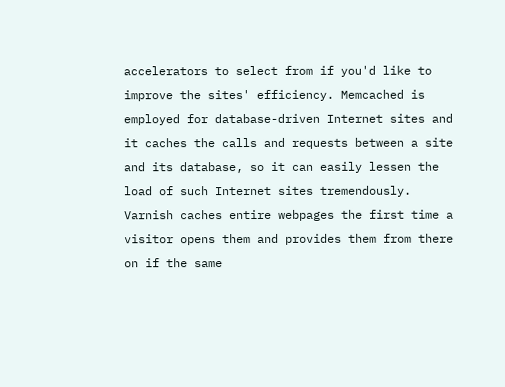accelerators to select from if you'd like to improve the sites' efficiency. Memcached is employed for database-driven Internet sites and it caches the calls and requests between a site and its database, so it can easily lessen the load of such Internet sites tremendously. Varnish caches entire webpages the first time a visitor opens them and provides them from there on if the same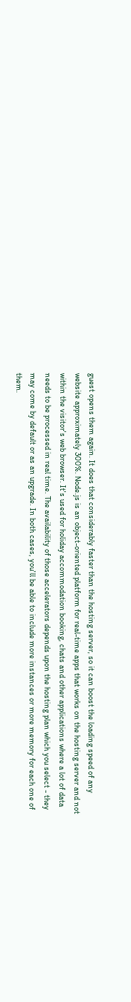guest opens them again. It does that considerably faster than the hosting server, so it can boost the loading speed of any website approximately 300%. Node.js is an object-oriented platform for real-time apps that works on the hosting server and not within the visitor's web browser. It's used for holiday accommodation booking, chats and other applications where a lot of data needs to be processed in real time. The availability of those accelerators depends upon the hosting plan which you select - they may come by default or as an upgrade. In both cases, you'll be able to include more instances or more memory for each one of them.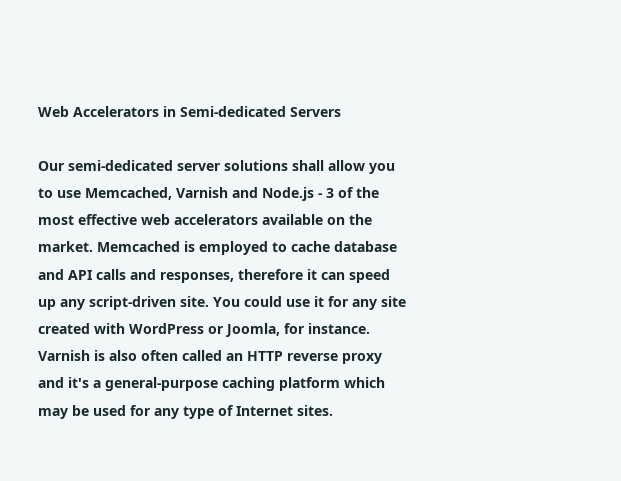Web Accelerators in Semi-dedicated Servers

Our semi-dedicated server solutions shall allow you to use Memcached, Varnish and Node.js - 3 of the most effective web accelerators available on the market. Memcached is employed to cache database and API calls and responses, therefore it can speed up any script-driven site. You could use it for any site created with WordPress or Joomla, for instance. Varnish is also often called an HTTP reverse proxy and it's a general-purpose caching platform which may be used for any type of Internet sites.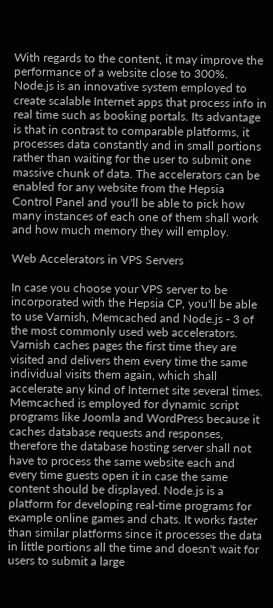With regards to the content, it may improve the performance of a website close to 300%. Node.js is an innovative system employed to create scalable Internet apps that process info in real time such as booking portals. Its advantage is that in contrast to comparable platforms, it processes data constantly and in small portions rather than waiting for the user to submit one massive chunk of data. The accelerators can be enabled for any website from the Hepsia Control Panel and you'll be able to pick how many instances of each one of them shall work and how much memory they will employ.

Web Accelerators in VPS Servers

In case you choose your VPS server to be incorporated with the Hepsia CP, you'll be able to use Varnish, Memcached and Node.js - 3 of the most commonly used web accelerators. Varnish caches pages the first time they are visited and delivers them every time the same individual visits them again, which shall accelerate any kind of Internet site several times. Memcached is employed for dynamic script programs like Joomla and WordPress because it caches database requests and responses, therefore the database hosting server shall not have to process the same website each and every time guests open it in case the same content should be displayed. Node.js is a platform for developing real-time programs for example online games and chats. It works faster than similar platforms since it processes the data in little portions all the time and doesn't wait for users to submit a large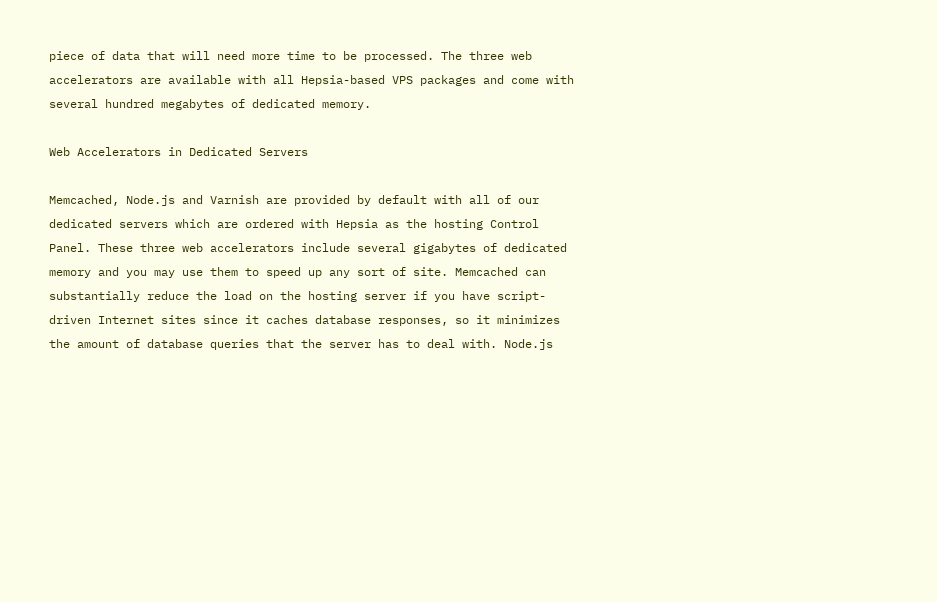piece of data that will need more time to be processed. The three web accelerators are available with all Hepsia-based VPS packages and come with several hundred megabytes of dedicated memory.

Web Accelerators in Dedicated Servers

Memcached, Node.js and Varnish are provided by default with all of our dedicated servers which are ordered with Hepsia as the hosting Control Panel. These three web accelerators include several gigabytes of dedicated memory and you may use them to speed up any sort of site. Memcached can substantially reduce the load on the hosting server if you have script-driven Internet sites since it caches database responses, so it minimizes the amount of database queries that the server has to deal with. Node.js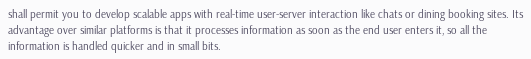shall permit you to develop scalable apps with real-time user-server interaction like chats or dining booking sites. Its advantage over similar platforms is that it processes information as soon as the end user enters it, so all the information is handled quicker and in small bits.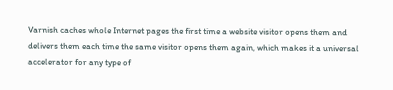Varnish caches whole Internet pages the first time a website visitor opens them and delivers them each time the same visitor opens them again, which makes it a universal accelerator for any type of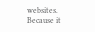websites. Because it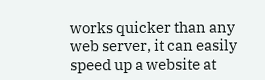works quicker than any web server, it can easily speed up a website at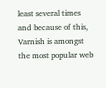least several times and because of this, Varnish is amongst the most popular web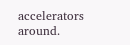accelerators around.